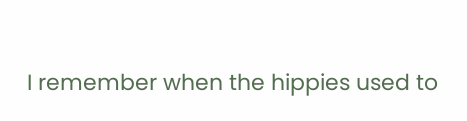I remember when the hippies used to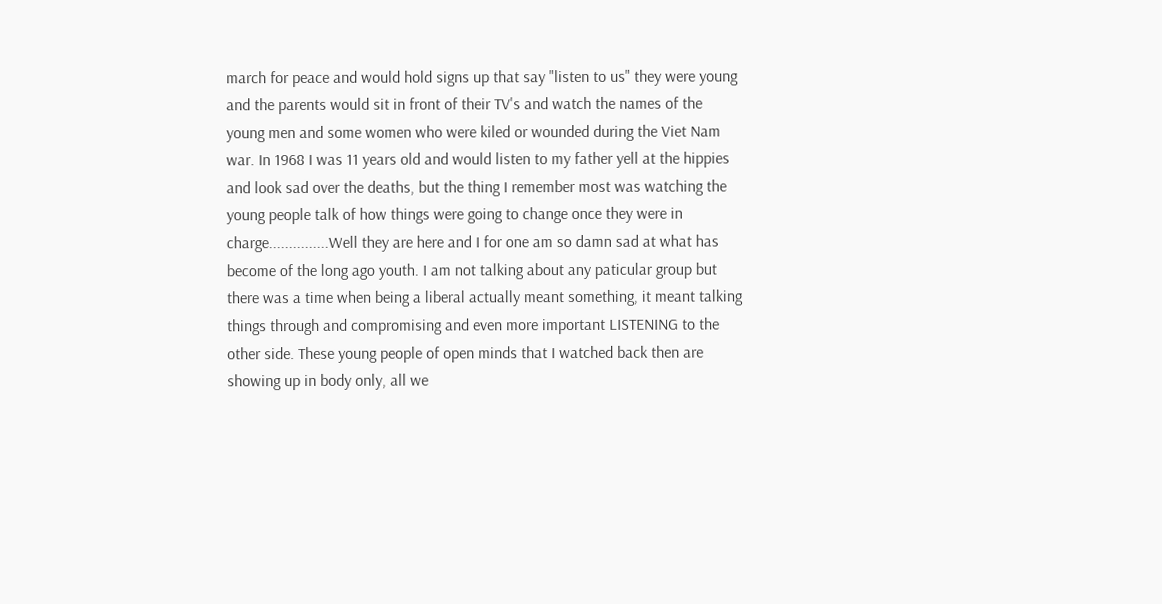march for peace and would hold signs up that say "listen to us" they were young and the parents would sit in front of their TV's and watch the names of the young men and some women who were kiled or wounded during the Viet Nam war. In 1968 I was 11 years old and would listen to my father yell at the hippies and look sad over the deaths, but the thing I remember most was watching the young people talk of how things were going to change once they were in charge...............Well they are here and I for one am so damn sad at what has become of the long ago youth. I am not talking about any paticular group but there was a time when being a liberal actually meant something, it meant talking things through and compromising and even more important LISTENING to the other side. These young people of open minds that I watched back then are showing up in body only, all we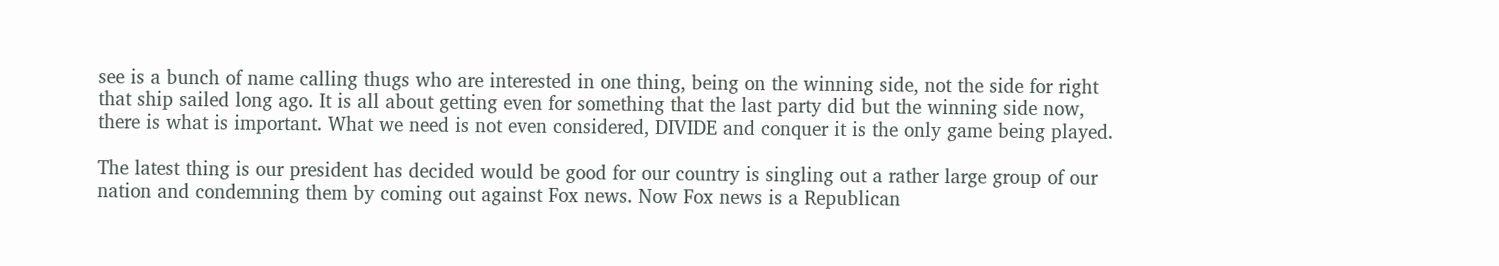see is a bunch of name calling thugs who are interested in one thing, being on the winning side, not the side for right that ship sailed long ago. It is all about getting even for something that the last party did but the winning side now, there is what is important. What we need is not even considered, DIVIDE and conquer it is the only game being played.

The latest thing is our president has decided would be good for our country is singling out a rather large group of our nation and condemning them by coming out against Fox news. Now Fox news is a Republican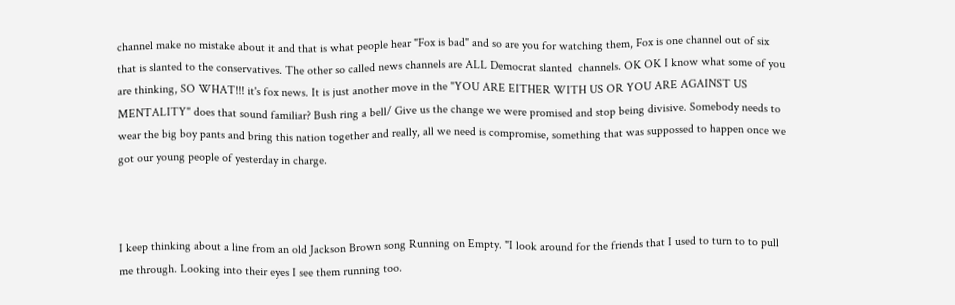channel make no mistake about it and that is what people hear "Fox is bad" and so are you for watching them, Fox is one channel out of six that is slanted to the conservatives. The other so called news channels are ALL Democrat slanted  channels. OK OK I know what some of you are thinking, SO WHAT!!! it's fox news. It is just another move in the "YOU ARE EITHER WITH US OR YOU ARE AGAINST US MENTALITY" does that sound familiar? Bush ring a bell/ Give us the change we were promised and stop being divisive. Somebody needs to wear the big boy pants and bring this nation together and really, all we need is compromise, something that was suppossed to happen once we got our young people of yesterday in charge.



I keep thinking about a line from an old Jackson Brown song Running on Empty. "I look around for the friends that I used to turn to to pull me through. Looking into their eyes I see them running too.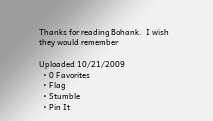Thanks for reading Bohank.  I wish they would remember

Uploaded 10/21/2009
  • 0 Favorites
  • Flag
  • Stumble
  • Pin It